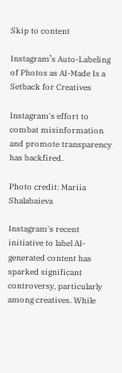Skip to content

Instagram’s Auto-Labeling of Photos as AI-Made Is a Setback for Creatives

Instagram's effort to combat misinformation and promote transparency has backfired.

Photo credit: Mariia Shalabaieva

Instagram's recent initiative to label AI-generated content has sparked significant controversy, particularly among creatives. While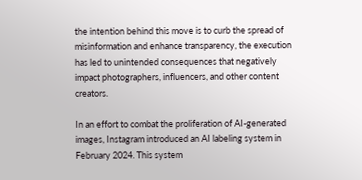the intention behind this move is to curb the spread of misinformation and enhance transparency, the execution has led to unintended consequences that negatively impact photographers, influencers, and other content creators.

In an effort to combat the proliferation of AI-generated images, Instagram introduced an AI labeling system in February 2024. This system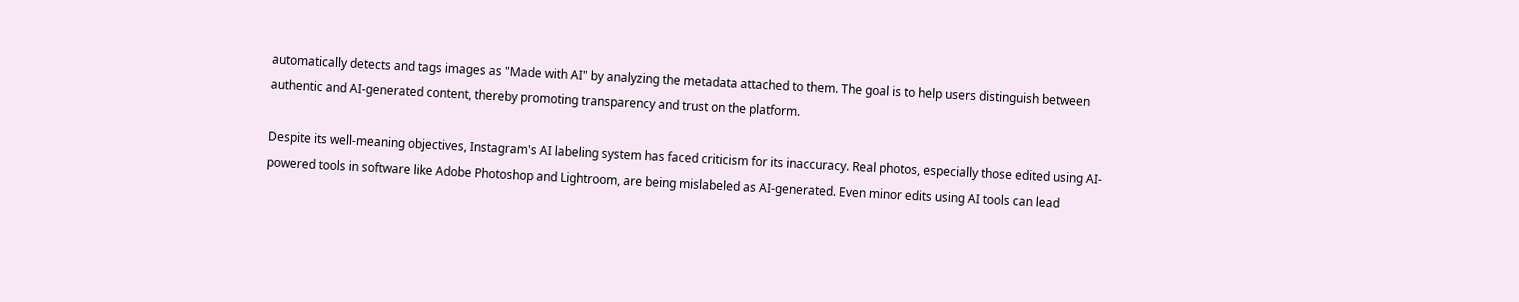automatically detects and tags images as "Made with AI" by analyzing the metadata attached to them. The goal is to help users distinguish between authentic and AI-generated content, thereby promoting transparency and trust on the platform.

Despite its well-meaning objectives, Instagram's AI labeling system has faced criticism for its inaccuracy. Real photos, especially those edited using AI-powered tools in software like Adobe Photoshop and Lightroom, are being mislabeled as AI-generated. Even minor edits using AI tools can lead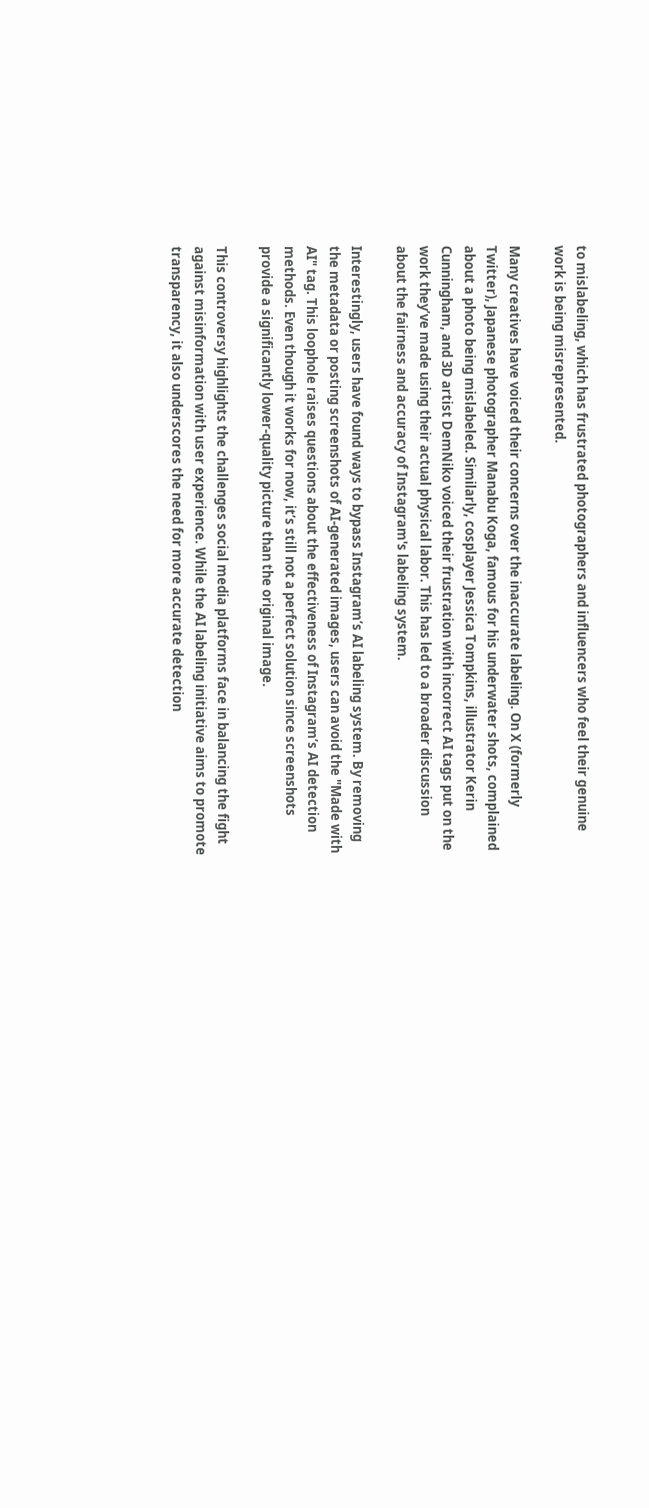to mislabeling, which has frustrated photographers and influencers who feel their genuine work is being misrepresented.

Many creatives have voiced their concerns over the inaccurate labeling. On X (formerly Twitter), Japanese photographer Manabu Koga, famous for his underwater shots, complained about a photo being mislabeled. Similarly, cosplayer Jessica Tompkins, illustrator Kerin Cunningham, and 3D artist DemNiko voiced their frustration with incorrect AI tags put on the work they’ve made using their actual physical labor. This has led to a broader discussion about the fairness and accuracy of Instagram's labeling system.

Interestingly, users have found ways to bypass Instagram’s AI labeling system. By removing the metadata or posting screenshots of AI-generated images, users can avoid the "Made with AI" tag. This loophole raises questions about the effectiveness of Instagram’s AI detection methods. Even though it works for now, it’s still not a perfect solution since screenshots provide a significantly lower-quality picture than the original image.

This controversy highlights the challenges social media platforms face in balancing the fight against misinformation with user experience. While the AI labeling initiative aims to promote transparency, it also underscores the need for more accurate detection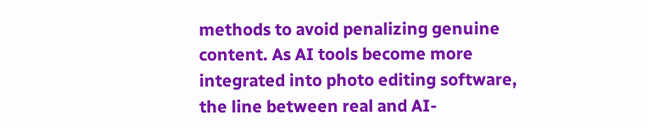methods to avoid penalizing genuine content. As AI tools become more integrated into photo editing software, the line between real and AI-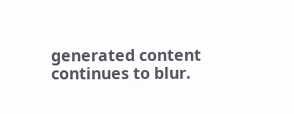generated content continues to blur.